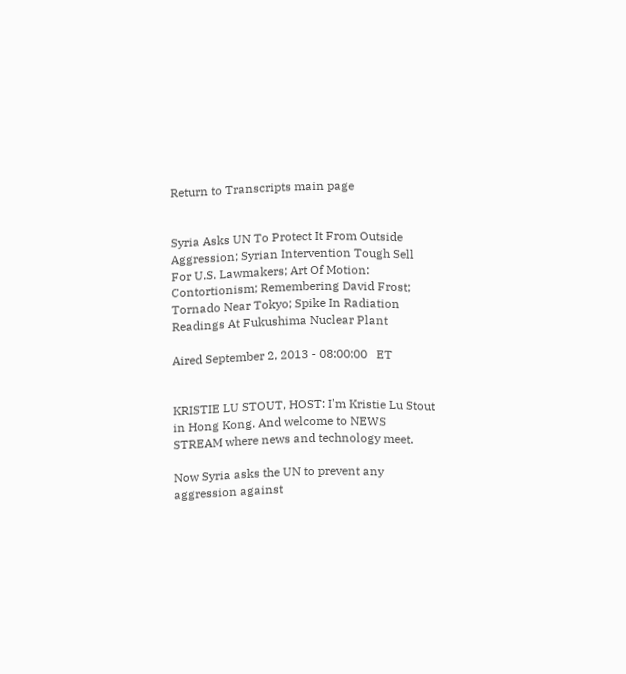Return to Transcripts main page


Syria Asks UN To Protect It From Outside Aggression; Syrian Intervention Tough Sell For U.S. Lawmakers; Art Of Motion: Contortionism; Remembering David Frost; Tornado Near Tokyo; Spike In Radiation Readings At Fukushima Nuclear Plant

Aired September 2, 2013 - 08:00:00   ET


KRISTIE LU STOUT, HOST: I'm Kristie Lu Stout in Hong Kong. And welcome to NEWS STREAM where news and technology meet.

Now Syria asks the UN to prevent any aggression against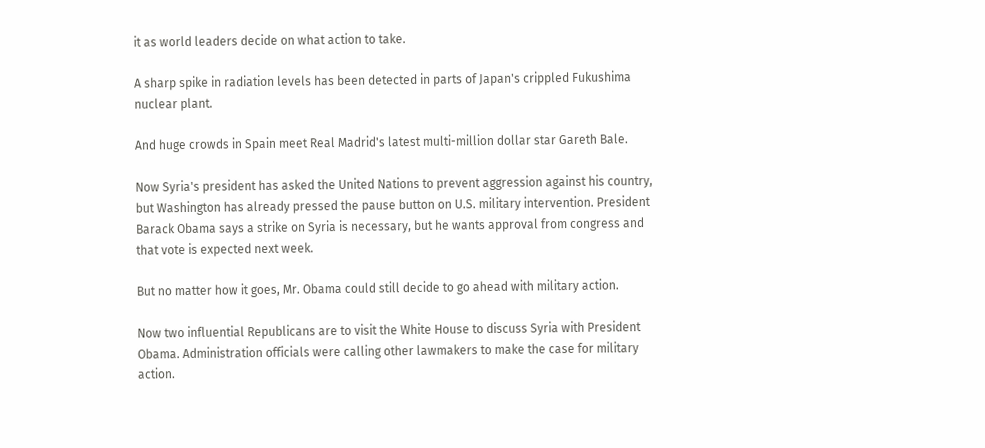it as world leaders decide on what action to take.

A sharp spike in radiation levels has been detected in parts of Japan's crippled Fukushima nuclear plant.

And huge crowds in Spain meet Real Madrid's latest multi-million dollar star Gareth Bale.

Now Syria's president has asked the United Nations to prevent aggression against his country, but Washington has already pressed the pause button on U.S. military intervention. President Barack Obama says a strike on Syria is necessary, but he wants approval from congress and that vote is expected next week.

But no matter how it goes, Mr. Obama could still decide to go ahead with military action.

Now two influential Republicans are to visit the White House to discuss Syria with President Obama. Administration officials were calling other lawmakers to make the case for military action.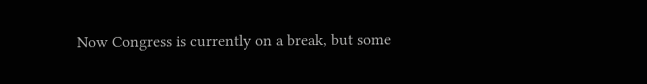Now Congress is currently on a break, but some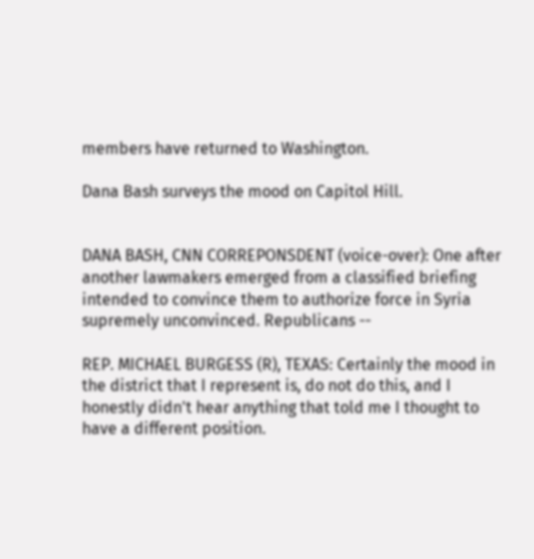members have returned to Washington.

Dana Bash surveys the mood on Capitol Hill.


DANA BASH, CNN CORREPONSDENT (voice-over): One after another lawmakers emerged from a classified briefing intended to convince them to authorize force in Syria supremely unconvinced. Republicans --

REP. MICHAEL BURGESS (R), TEXAS: Certainly the mood in the district that I represent is, do not do this, and I honestly didn't hear anything that told me I thought to have a different position.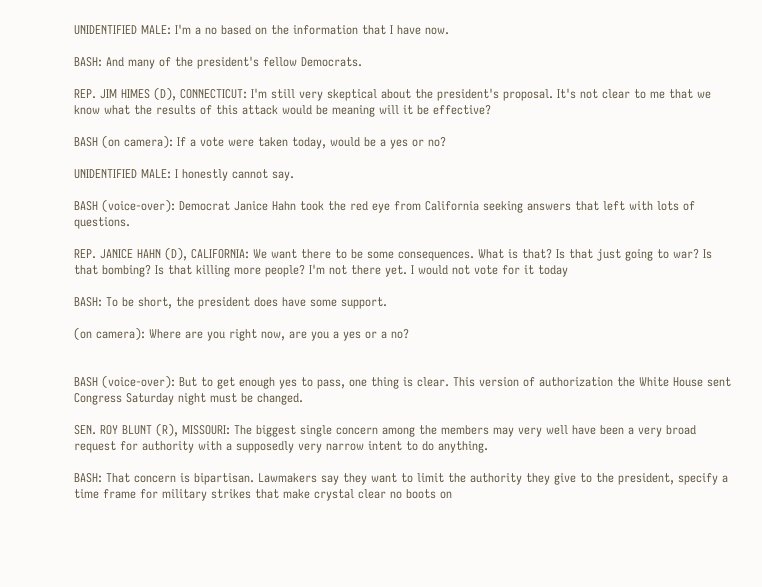UNIDENTIFIED MALE: I'm a no based on the information that I have now.

BASH: And many of the president's fellow Democrats.

REP. JIM HIMES (D), CONNECTICUT: I'm still very skeptical about the president's proposal. It's not clear to me that we know what the results of this attack would be meaning will it be effective?

BASH (on camera): If a vote were taken today, would be a yes or no?

UNIDENTIFIED MALE: I honestly cannot say.

BASH (voice-over): Democrat Janice Hahn took the red eye from California seeking answers that left with lots of questions.

REP. JANICE HAHN (D), CALIFORNIA: We want there to be some consequences. What is that? Is that just going to war? Is that bombing? Is that killing more people? I'm not there yet. I would not vote for it today

BASH: To be short, the president does have some support.

(on camera): Where are you right now, are you a yes or a no?


BASH (voice-over): But to get enough yes to pass, one thing is clear. This version of authorization the White House sent Congress Saturday night must be changed.

SEN. ROY BLUNT (R), MISSOURI: The biggest single concern among the members may very well have been a very broad request for authority with a supposedly very narrow intent to do anything.

BASH: That concern is bipartisan. Lawmakers say they want to limit the authority they give to the president, specify a time frame for military strikes that make crystal clear no boots on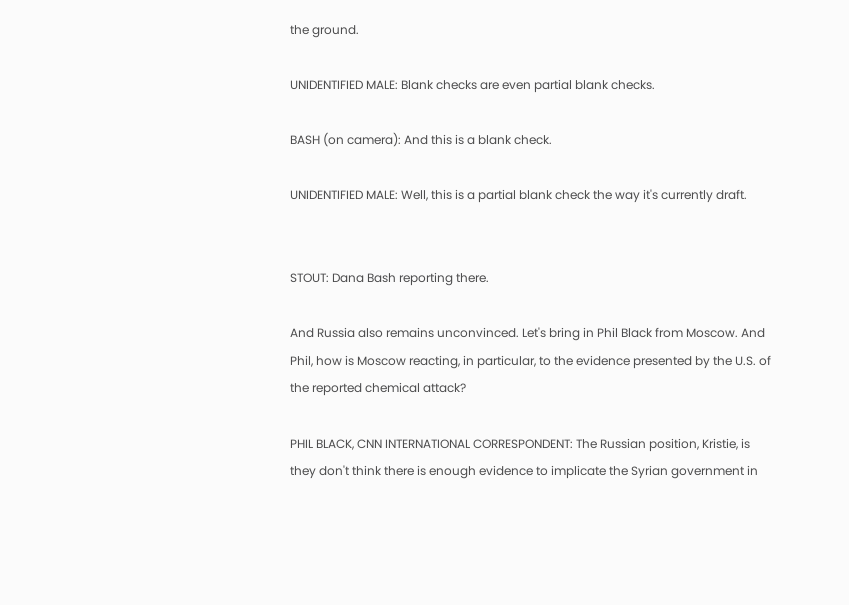the ground.

UNIDENTIFIED MALE: Blank checks are even partial blank checks.

BASH (on camera): And this is a blank check.

UNIDENTIFIED MALE: Well, this is a partial blank check the way it's currently draft.


STOUT: Dana Bash reporting there.

And Russia also remains unconvinced. Let's bring in Phil Black from Moscow. And Phil, how is Moscow reacting, in particular, to the evidence presented by the U.S. of the reported chemical attack?

PHIL BLACK, CNN INTERNATIONAL CORRESPONDENT: The Russian position, Kristie, is they don't think there is enough evidence to implicate the Syrian government in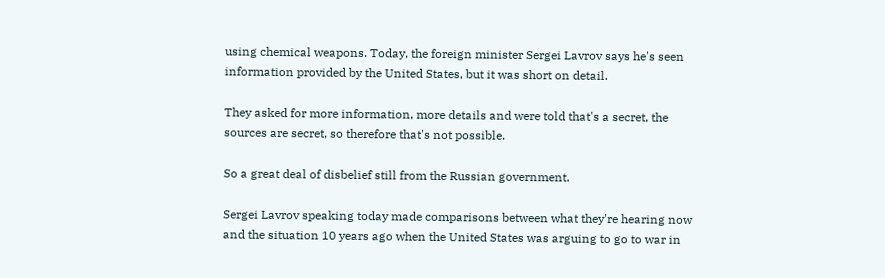using chemical weapons. Today, the foreign minister Sergei Lavrov says he's seen information provided by the United States, but it was short on detail.

They asked for more information, more details and were told that's a secret, the sources are secret, so therefore that's not possible.

So a great deal of disbelief still from the Russian government.

Sergei Lavrov speaking today made comparisons between what they're hearing now and the situation 10 years ago when the United States was arguing to go to war in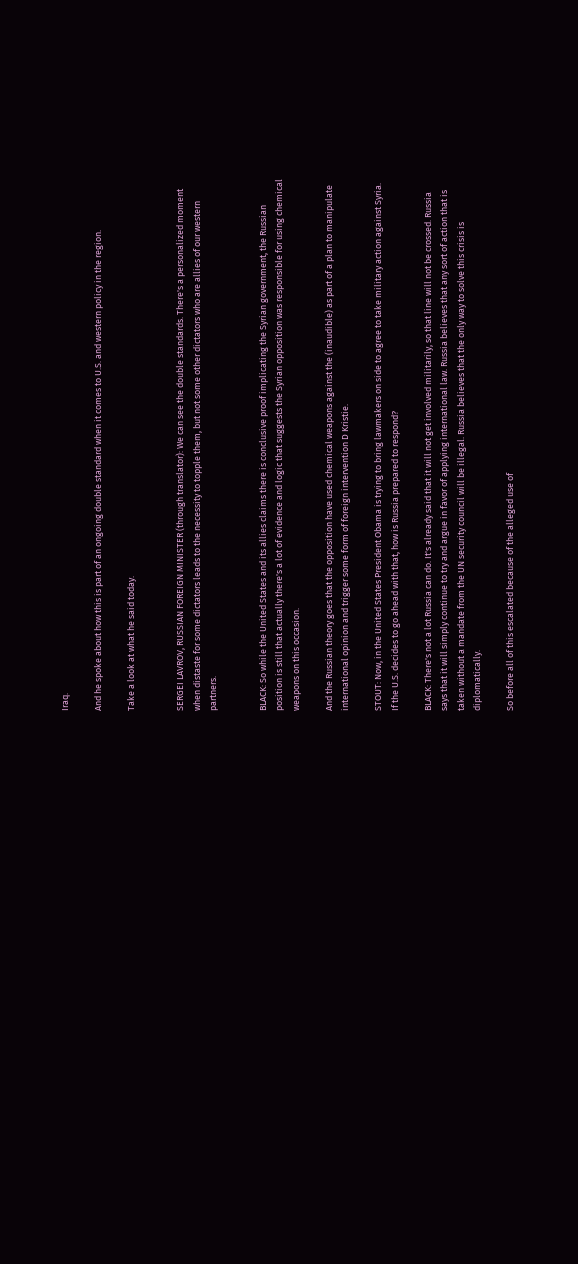Iraq.

And he spoke about how this is part of an ongoing double standard when it comes to U.S. and western policy in the region.

Take a look at what he said today.


SERGEI LAVROV, RUSSIAN FOREIGN MINISTER (through translator): We can see the double standards. There's a personalized moment when distaste for some dictators leads to the necessity to topple them, but not some other dictators who are allies of our western partners.


BLACK: So while the United States and its allies claims there is conclusive proof implicating the Syrian government, the Russian position is still that actually there's a lot of evidence and logic that suggests the Syrian opposition was responsible for using chemical weapons on this occasion.

And the Russian theory goes that the opposition have used chemical weapons against the (inaudible) as part of a plan to manipulate international opinion and trigger some form of foreign intervention D Kristie.

STOUT: Now, in the United States President Obama is trying to bring lawmakers on side to agree to take military action against Syria. If the U.S. decides to go ahead with that, how is Russia prepared to respond?

BLACK: There's not a lot Russia can do. It's already said that it will not get involved militarily, so that line will not be crossed. Russia says that it will simply continue to try and argue in favor of applying international law. Russia believes that any sort of action that is taken without a mandate from the UN security council will be illegal. Russia believes that the only way to solve this crisis is diplomatically.

So before all of this escalated because of the alleged use of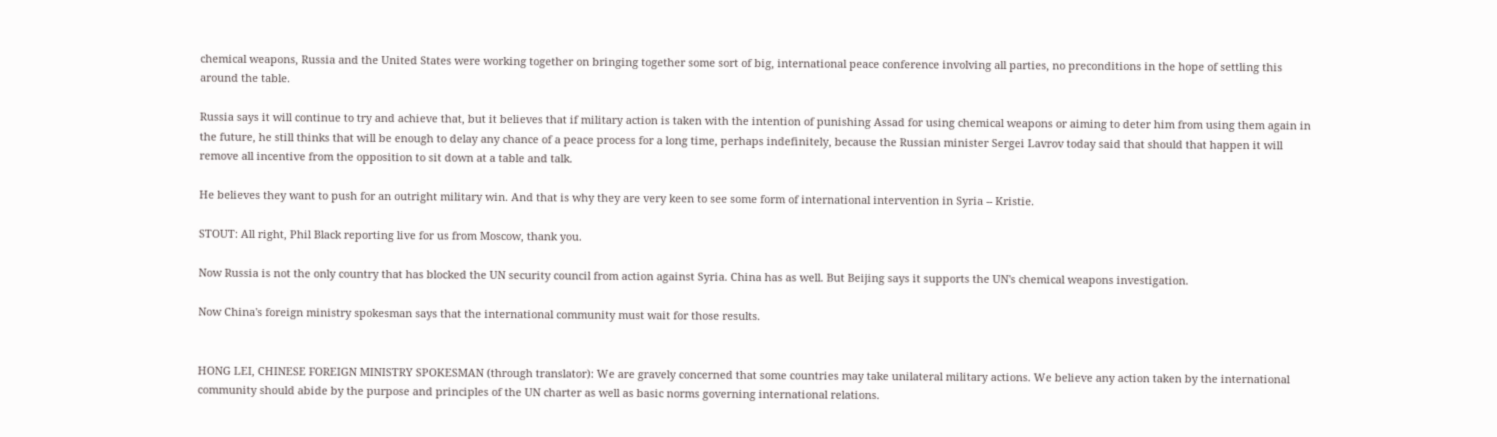chemical weapons, Russia and the United States were working together on bringing together some sort of big, international peace conference involving all parties, no preconditions in the hope of settling this around the table.

Russia says it will continue to try and achieve that, but it believes that if military action is taken with the intention of punishing Assad for using chemical weapons or aiming to deter him from using them again in the future, he still thinks that will be enough to delay any chance of a peace process for a long time, perhaps indefinitely, because the Russian minister Sergei Lavrov today said that should that happen it will remove all incentive from the opposition to sit down at a table and talk.

He believes they want to push for an outright military win. And that is why they are very keen to see some form of international intervention in Syria -- Kristie.

STOUT: All right, Phil Black reporting live for us from Moscow, thank you.

Now Russia is not the only country that has blocked the UN security council from action against Syria. China has as well. But Beijing says it supports the UN's chemical weapons investigation.

Now China's foreign ministry spokesman says that the international community must wait for those results.


HONG LEI, CHINESE FOREIGN MINISTRY SPOKESMAN (through translator): We are gravely concerned that some countries may take unilateral military actions. We believe any action taken by the international community should abide by the purpose and principles of the UN charter as well as basic norms governing international relations.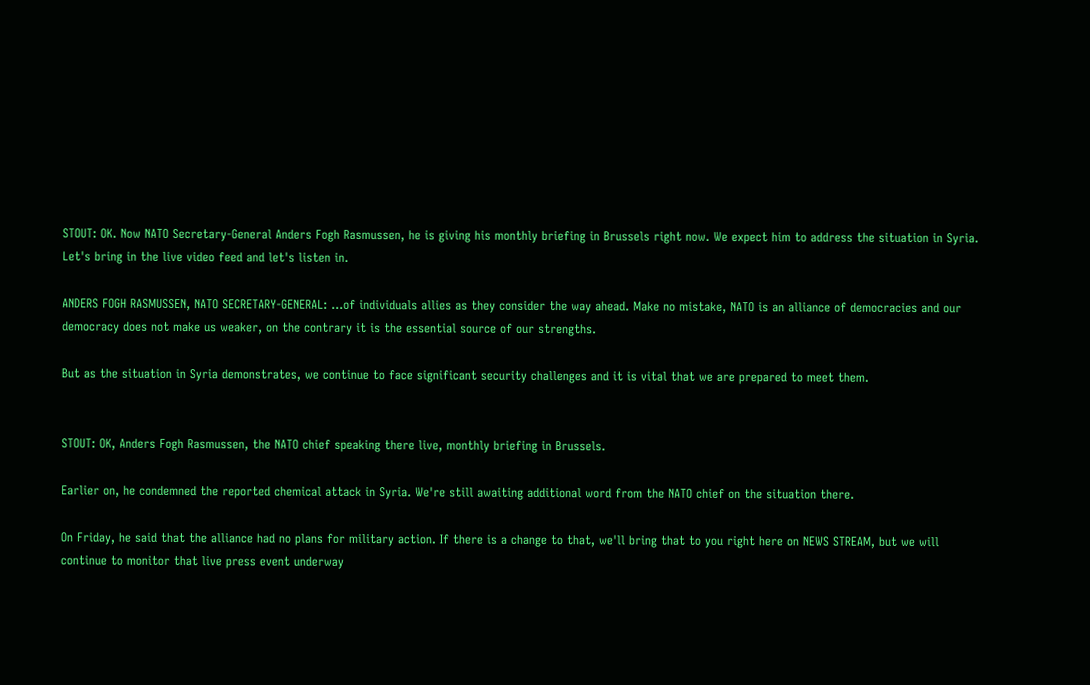STOUT: OK. Now NATO Secretary-General Anders Fogh Rasmussen, he is giving his monthly briefing in Brussels right now. We expect him to address the situation in Syria. Let's bring in the live video feed and let's listen in.

ANDERS FOGH RASMUSSEN, NATO SECRETARY-GENERAL: ...of individuals allies as they consider the way ahead. Make no mistake, NATO is an alliance of democracies and our democracy does not make us weaker, on the contrary it is the essential source of our strengths.

But as the situation in Syria demonstrates, we continue to face significant security challenges and it is vital that we are prepared to meet them.


STOUT: OK, Anders Fogh Rasmussen, the NATO chief speaking there live, monthly briefing in Brussels.

Earlier on, he condemned the reported chemical attack in Syria. We're still awaiting additional word from the NATO chief on the situation there.

On Friday, he said that the alliance had no plans for military action. If there is a change to that, we'll bring that to you right here on NEWS STREAM, but we will continue to monitor that live press event underway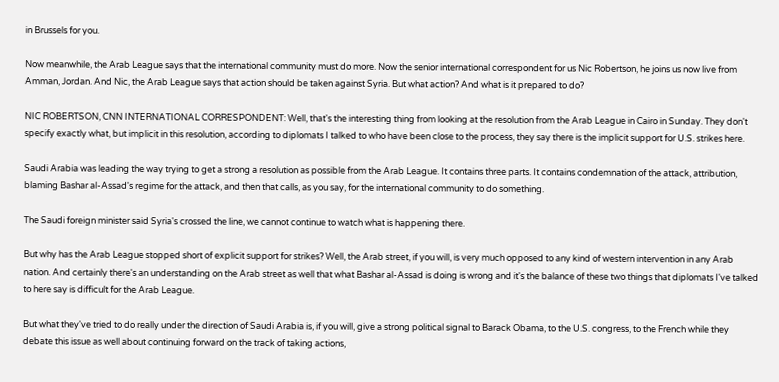in Brussels for you.

Now meanwhile, the Arab League says that the international community must do more. Now the senior international correspondent for us Nic Robertson, he joins us now live from Amman, Jordan. And Nic, the Arab League says that action should be taken against Syria. But what action? And what is it prepared to do?

NIC ROBERTSON, CNN INTERNATIONAL CORRESPONDENT: Well, that's the interesting thing from looking at the resolution from the Arab League in Cairo in Sunday. They don't specify exactly what, but implicit in this resolution, according to diplomats I talked to who have been close to the process, they say there is the implicit support for U.S. strikes here.

Saudi Arabia was leading the way trying to get a strong a resolution as possible from the Arab League. It contains three parts. It contains condemnation of the attack, attribution, blaming Bashar al-Assad's regime for the attack, and then that calls, as you say, for the international community to do something.

The Saudi foreign minister said Syria's crossed the line, we cannot continue to watch what is happening there.

But why has the Arab League stopped short of explicit support for strikes? Well, the Arab street, if you will, is very much opposed to any kind of western intervention in any Arab nation. And certainly there's an understanding on the Arab street as well that what Bashar al-Assad is doing is wrong and it's the balance of these two things that diplomats I've talked to here say is difficult for the Arab League.

But what they've tried to do really under the direction of Saudi Arabia is, if you will, give a strong political signal to Barack Obama, to the U.S. congress, to the French while they debate this issue as well about continuing forward on the track of taking actions,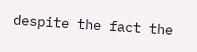despite the fact the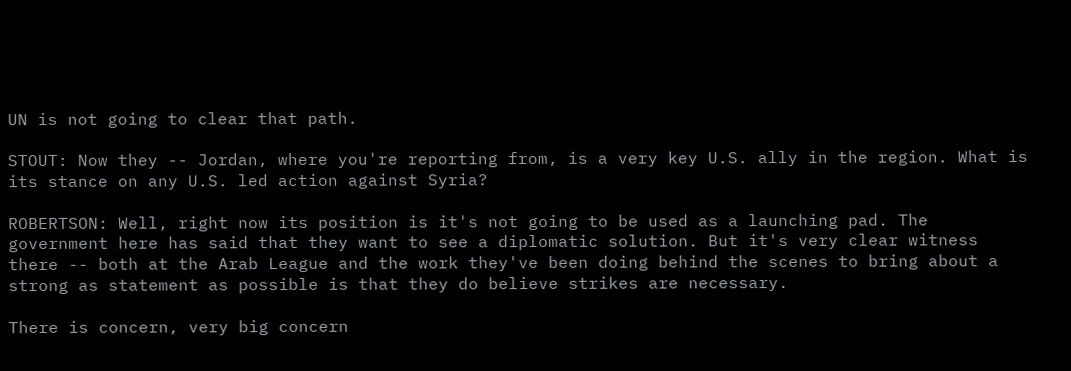UN is not going to clear that path.

STOUT: Now they -- Jordan, where you're reporting from, is a very key U.S. ally in the region. What is its stance on any U.S. led action against Syria?

ROBERTSON: Well, right now its position is it's not going to be used as a launching pad. The government here has said that they want to see a diplomatic solution. But it's very clear witness there -- both at the Arab League and the work they've been doing behind the scenes to bring about a strong as statement as possible is that they do believe strikes are necessary.

There is concern, very big concern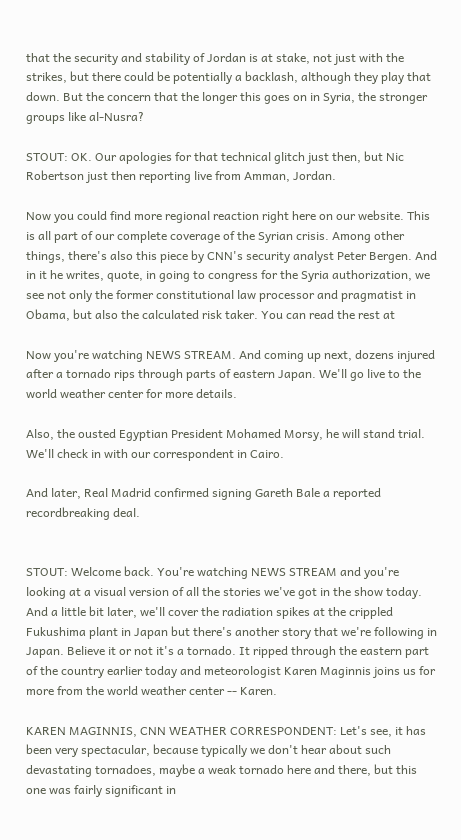that the security and stability of Jordan is at stake, not just with the strikes, but there could be potentially a backlash, although they play that down. But the concern that the longer this goes on in Syria, the stronger groups like al-Nusra?

STOUT: OK. Our apologies for that technical glitch just then, but Nic Robertson just then reporting live from Amman, Jordan.

Now you could find more regional reaction right here on our website. This is all part of our complete coverage of the Syrian crisis. Among other things, there's also this piece by CNN's security analyst Peter Bergen. And in it he writes, quote, in going to congress for the Syria authorization, we see not only the former constitutional law processor and pragmatist in Obama, but also the calculated risk taker. You can read the rest at

Now you're watching NEWS STREAM. And coming up next, dozens injured after a tornado rips through parts of eastern Japan. We'll go live to the world weather center for more details.

Also, the ousted Egyptian President Mohamed Morsy, he will stand trial. We'll check in with our correspondent in Cairo.

And later, Real Madrid confirmed signing Gareth Bale a reported recordbreaking deal.


STOUT: Welcome back. You're watching NEWS STREAM and you're looking at a visual version of all the stories we've got in the show today. And a little bit later, we'll cover the radiation spikes at the crippled Fukushima plant in Japan but there's another story that we're following in Japan. Believe it or not it's a tornado. It ripped through the eastern part of the country earlier today and meteorologist Karen Maginnis joins us for more from the world weather center -- Karen.

KAREN MAGINNIS, CNN WEATHER CORRESPONDENT: Let's see, it has been very spectacular, because typically we don't hear about such devastating tornadoes, maybe a weak tornado here and there, but this one was fairly significant in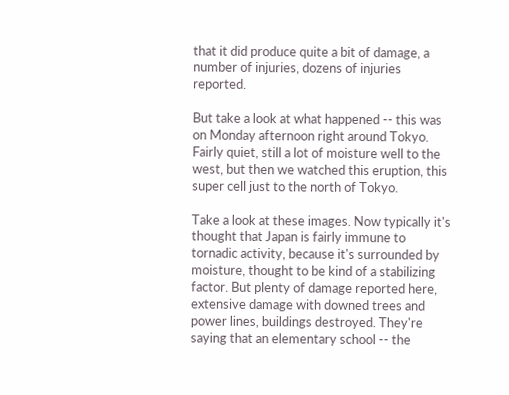that it did produce quite a bit of damage, a number of injuries, dozens of injuries reported.

But take a look at what happened -- this was on Monday afternoon right around Tokyo. Fairly quiet, still a lot of moisture well to the west, but then we watched this eruption, this super cell just to the north of Tokyo.

Take a look at these images. Now typically it's thought that Japan is fairly immune to tornadic activity, because it's surrounded by moisture, thought to be kind of a stabilizing factor. But plenty of damage reported here, extensive damage with downed trees and power lines, buildings destroyed. They're saying that an elementary school -- the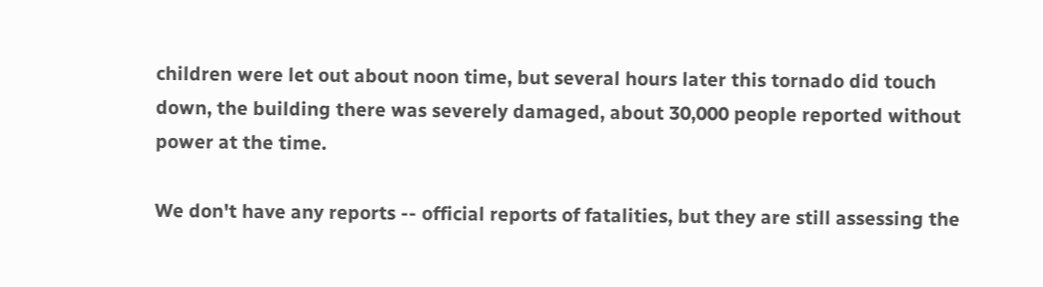children were let out about noon time, but several hours later this tornado did touch down, the building there was severely damaged, about 30,000 people reported without power at the time.

We don't have any reports -- official reports of fatalities, but they are still assessing the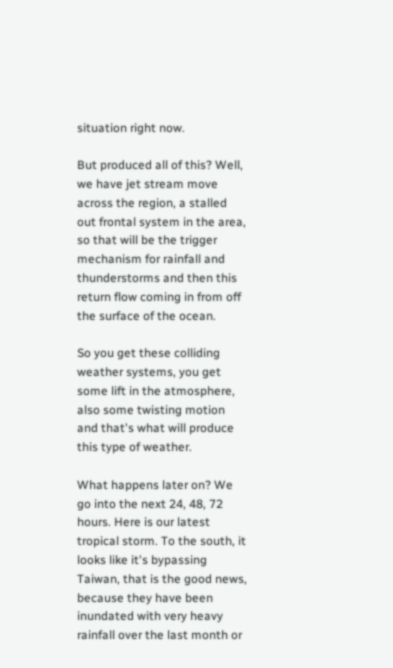situation right now.

But produced all of this? Well, we have jet stream move across the region, a stalled out frontal system in the area, so that will be the trigger mechanism for rainfall and thunderstorms and then this return flow coming in from off the surface of the ocean.

So you get these colliding weather systems, you get some lift in the atmosphere, also some twisting motion and that's what will produce this type of weather.

What happens later on? We go into the next 24, 48, 72 hours. Here is our latest tropical storm. To the south, it looks like it's bypassing Taiwan, that is the good news, because they have been inundated with very heavy rainfall over the last month or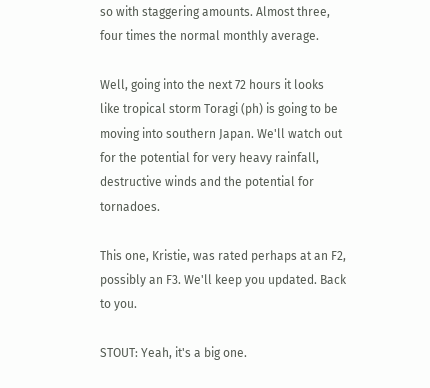so with staggering amounts. Almost three, four times the normal monthly average.

Well, going into the next 72 hours it looks like tropical storm Toragi (ph) is going to be moving into southern Japan. We'll watch out for the potential for very heavy rainfall, destructive winds and the potential for tornadoes.

This one, Kristie, was rated perhaps at an F2, possibly an F3. We'll keep you updated. Back to you.

STOUT: Yeah, it's a big one.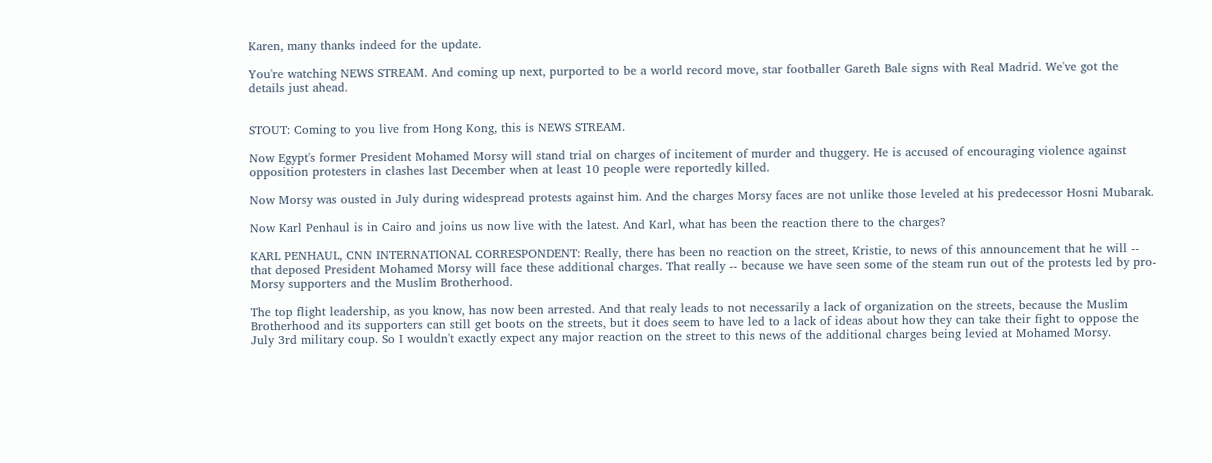Karen, many thanks indeed for the update.

You're watching NEWS STREAM. And coming up next, purported to be a world record move, star footballer Gareth Bale signs with Real Madrid. We've got the details just ahead.


STOUT: Coming to you live from Hong Kong, this is NEWS STREAM.

Now Egypt's former President Mohamed Morsy will stand trial on charges of incitement of murder and thuggery. He is accused of encouraging violence against opposition protesters in clashes last December when at least 10 people were reportedly killed.

Now Morsy was ousted in July during widespread protests against him. And the charges Morsy faces are not unlike those leveled at his predecessor Hosni Mubarak.

Now Karl Penhaul is in Cairo and joins us now live with the latest. And Karl, what has been the reaction there to the charges?

KARL PENHAUL, CNN INTERNATIONAL CORRESPONDENT: Really, there has been no reaction on the street, Kristie, to news of this announcement that he will -- that deposed President Mohamed Morsy will face these additional charges. That really -- because we have seen some of the steam run out of the protests led by pro-Morsy supporters and the Muslim Brotherhood.

The top flight leadership, as you know, has now been arrested. And that realy leads to not necessarily a lack of organization on the streets, because the Muslim Brotherhood and its supporters can still get boots on the streets, but it does seem to have led to a lack of ideas about how they can take their fight to oppose the July 3rd military coup. So I wouldn't exactly expect any major reaction on the street to this news of the additional charges being levied at Mohamed Morsy.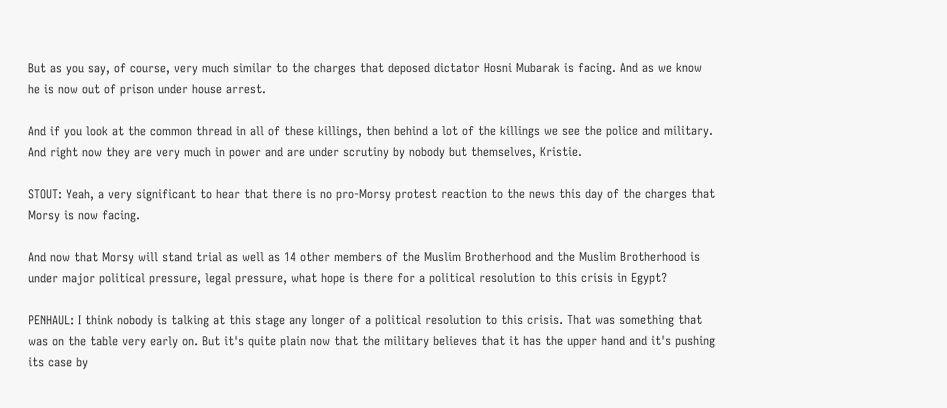But as you say, of course, very much similar to the charges that deposed dictator Hosni Mubarak is facing. And as we know he is now out of prison under house arrest.

And if you look at the common thread in all of these killings, then behind a lot of the killings we see the police and military. And right now they are very much in power and are under scrutiny by nobody but themselves, Kristie.

STOUT: Yeah, a very significant to hear that there is no pro-Morsy protest reaction to the news this day of the charges that Morsy is now facing.

And now that Morsy will stand trial as well as 14 other members of the Muslim Brotherhood and the Muslim Brotherhood is under major political pressure, legal pressure, what hope is there for a political resolution to this crisis in Egypt?

PENHAUL: I think nobody is talking at this stage any longer of a political resolution to this crisis. That was something that was on the table very early on. But it's quite plain now that the military believes that it has the upper hand and it's pushing its case by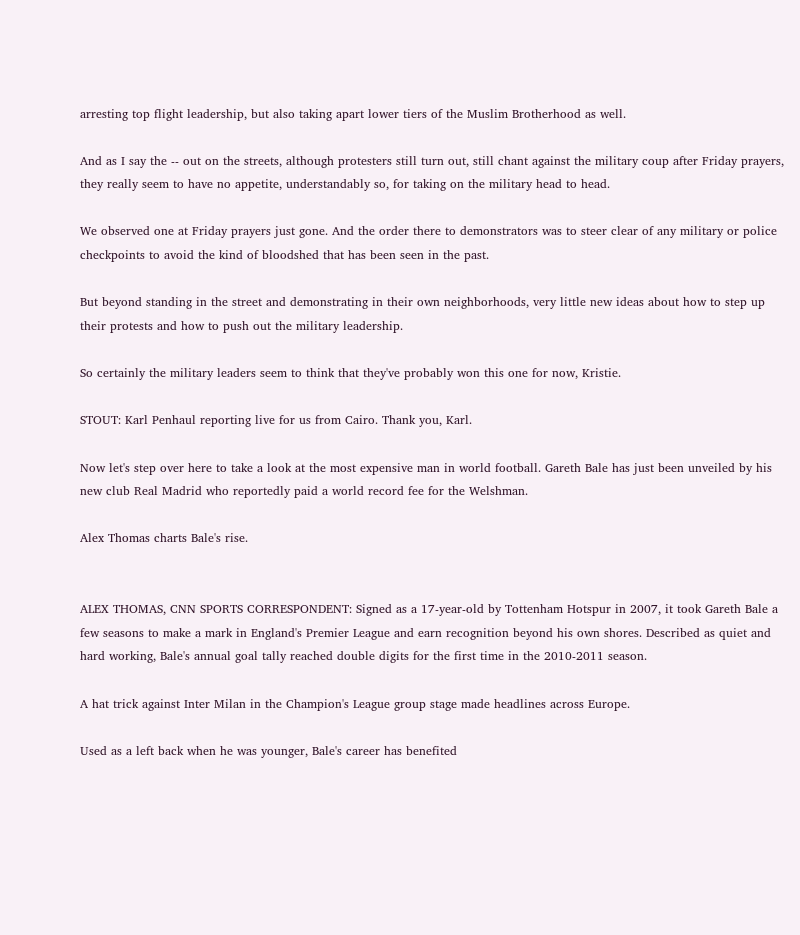arresting top flight leadership, but also taking apart lower tiers of the Muslim Brotherhood as well.

And as I say the -- out on the streets, although protesters still turn out, still chant against the military coup after Friday prayers, they really seem to have no appetite, understandably so, for taking on the military head to head.

We observed one at Friday prayers just gone. And the order there to demonstrators was to steer clear of any military or police checkpoints to avoid the kind of bloodshed that has been seen in the past.

But beyond standing in the street and demonstrating in their own neighborhoods, very little new ideas about how to step up their protests and how to push out the military leadership.

So certainly the military leaders seem to think that they've probably won this one for now, Kristie.

STOUT: Karl Penhaul reporting live for us from Cairo. Thank you, Karl.

Now let's step over here to take a look at the most expensive man in world football. Gareth Bale has just been unveiled by his new club Real Madrid who reportedly paid a world record fee for the Welshman.

Alex Thomas charts Bale's rise.


ALEX THOMAS, CNN SPORTS CORRESPONDENT: Signed as a 17-year-old by Tottenham Hotspur in 2007, it took Gareth Bale a few seasons to make a mark in England's Premier League and earn recognition beyond his own shores. Described as quiet and hard working, Bale's annual goal tally reached double digits for the first time in the 2010-2011 season.

A hat trick against Inter Milan in the Champion's League group stage made headlines across Europe.

Used as a left back when he was younger, Bale's career has benefited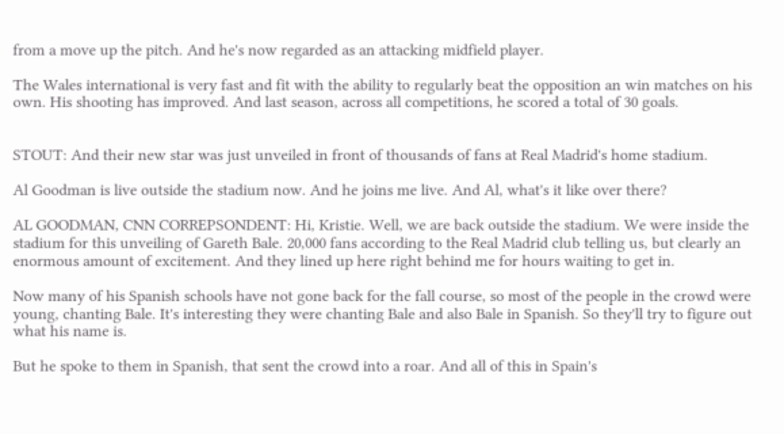from a move up the pitch. And he's now regarded as an attacking midfield player.

The Wales international is very fast and fit with the ability to regularly beat the opposition an win matches on his own. His shooting has improved. And last season, across all competitions, he scored a total of 30 goals.


STOUT: And their new star was just unveiled in front of thousands of fans at Real Madrid's home stadium.

Al Goodman is live outside the stadium now. And he joins me live. And Al, what's it like over there?

AL GOODMAN, CNN CORREPSONDENT: Hi, Kristie. Well, we are back outside the stadium. We were inside the stadium for this unveiling of Gareth Bale. 20,000 fans according to the Real Madrid club telling us, but clearly an enormous amount of excitement. And they lined up here right behind me for hours waiting to get in.

Now many of his Spanish schools have not gone back for the fall course, so most of the people in the crowd were young, chanting Bale. It's interesting they were chanting Bale and also Bale in Spanish. So they'll try to figure out what his name is.

But he spoke to them in Spanish, that sent the crowd into a roar. And all of this in Spain's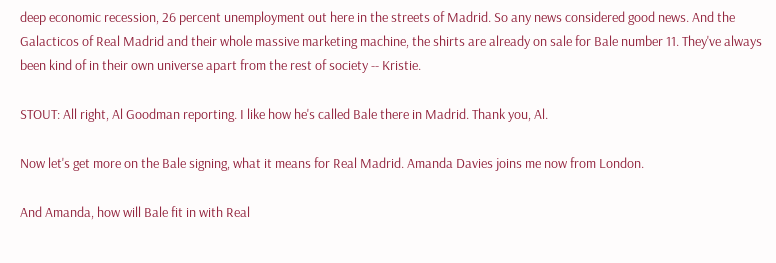deep economic recession, 26 percent unemployment out here in the streets of Madrid. So any news considered good news. And the Galacticos of Real Madrid and their whole massive marketing machine, the shirts are already on sale for Bale number 11. They've always been kind of in their own universe apart from the rest of society -- Kristie.

STOUT: All right, Al Goodman reporting. I like how he's called Bale there in Madrid. Thank you, Al.

Now let's get more on the Bale signing, what it means for Real Madrid. Amanda Davies joins me now from London.

And Amanda, how will Bale fit in with Real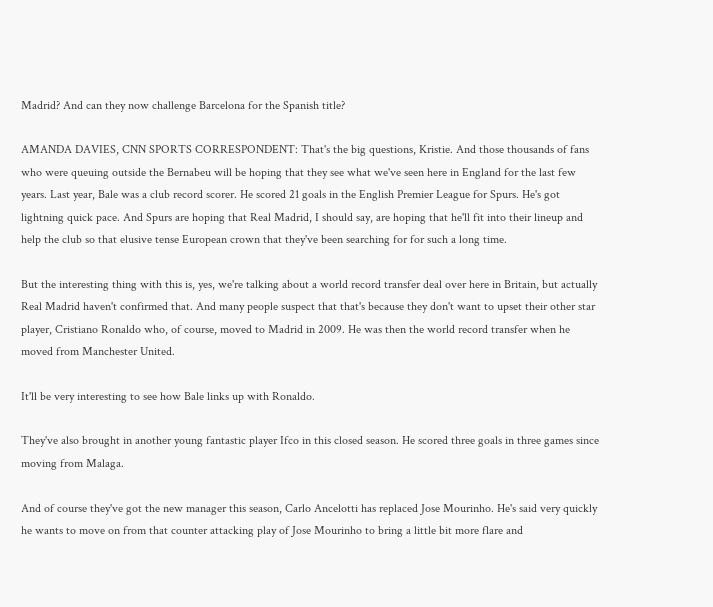Madrid? And can they now challenge Barcelona for the Spanish title?

AMANDA DAVIES, CNN SPORTS CORRESPONDENT: That's the big questions, Kristie. And those thousands of fans who were queuing outside the Bernabeu will be hoping that they see what we've seen here in England for the last few years. Last year, Bale was a club record scorer. He scored 21 goals in the English Premier League for Spurs. He's got lightning quick pace. And Spurs are hoping that Real Madrid, I should say, are hoping that he'll fit into their lineup and help the club so that elusive tense European crown that they've been searching for for such a long time.

But the interesting thing with this is, yes, we're talking about a world record transfer deal over here in Britain, but actually Real Madrid haven't confirmed that. And many people suspect that that's because they don't want to upset their other star player, Cristiano Ronaldo who, of course, moved to Madrid in 2009. He was then the world record transfer when he moved from Manchester United.

It'll be very interesting to see how Bale links up with Ronaldo.

They've also brought in another young fantastic player Ifco in this closed season. He scored three goals in three games since moving from Malaga.

And of course they've got the new manager this season, Carlo Ancelotti has replaced Jose Mourinho. He's said very quickly he wants to move on from that counter attacking play of Jose Mourinho to bring a little bit more flare and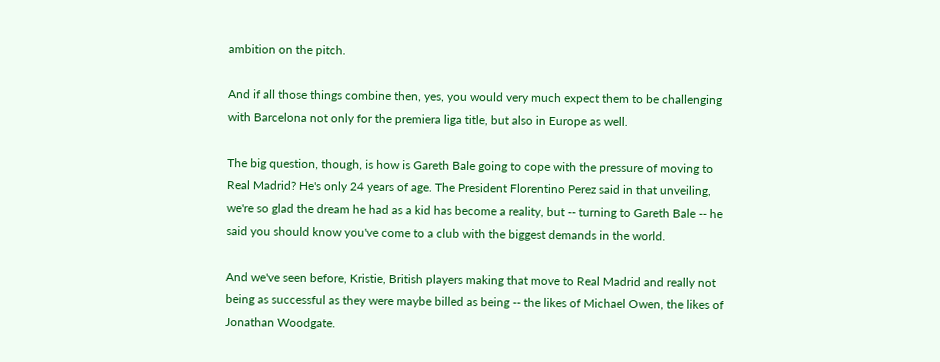ambition on the pitch.

And if all those things combine then, yes, you would very much expect them to be challenging with Barcelona not only for the premiera liga title, but also in Europe as well.

The big question, though, is how is Gareth Bale going to cope with the pressure of moving to Real Madrid? He's only 24 years of age. The President Florentino Perez said in that unveiling, we're so glad the dream he had as a kid has become a reality, but -- turning to Gareth Bale -- he said you should know you've come to a club with the biggest demands in the world.

And we've seen before, Kristie, British players making that move to Real Madrid and really not being as successful as they were maybe billed as being -- the likes of Michael Owen, the likes of Jonathan Woodgate.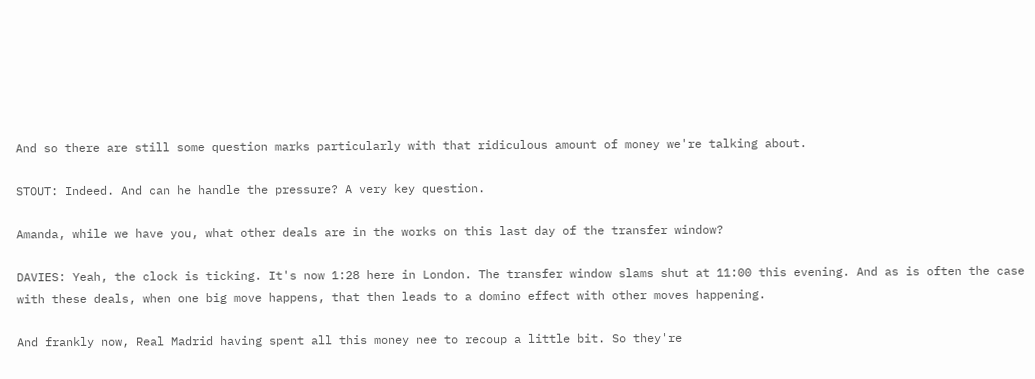And so there are still some question marks particularly with that ridiculous amount of money we're talking about.

STOUT: Indeed. And can he handle the pressure? A very key question.

Amanda, while we have you, what other deals are in the works on this last day of the transfer window?

DAVIES: Yeah, the clock is ticking. It's now 1:28 here in London. The transfer window slams shut at 11:00 this evening. And as is often the case with these deals, when one big move happens, that then leads to a domino effect with other moves happening.

And frankly now, Real Madrid having spent all this money nee to recoup a little bit. So they're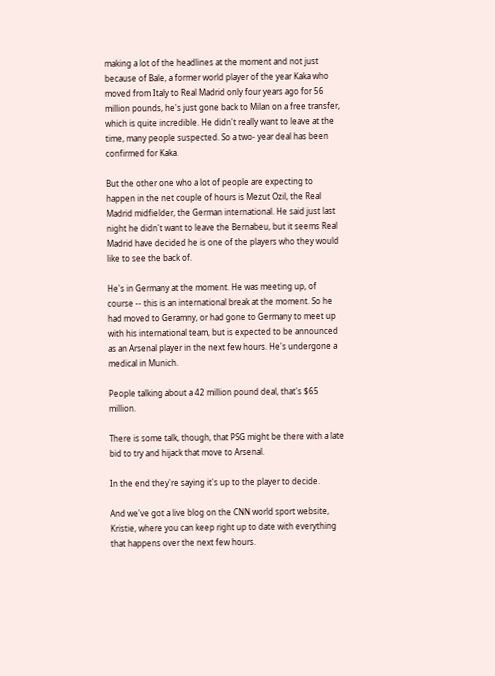making a lot of the headlines at the moment and not just because of Bale, a former world player of the year Kaka who moved from Italy to Real Madrid only four years ago for 56 million pounds, he's just gone back to Milan on a free transfer, which is quite incredible. He didn't really want to leave at the time, many people suspected. So a two- year deal has been confirmed for Kaka.

But the other one who a lot of people are expecting to happen in the net couple of hours is Mezut Ozil, the Real Madrid midfielder, the German international. He said just last night he didn't want to leave the Bernabeu, but it seems Real Madrid have decided he is one of the players who they would like to see the back of.

He's in Germany at the moment. He was meeting up, of course -- this is an international break at the moment. So he had moved to Geramny, or had gone to Germany to meet up with his international team, but is expected to be announced as an Arsenal player in the next few hours. He's undergone a medical in Munich.

People talking about a 42 million pound deal, that's $65 million.

There is some talk, though, that PSG might be there with a late bid to try and hijack that move to Arsenal.

In the end they're saying it's up to the player to decide.

And we've got a live blog on the CNN world sport website, Kristie, where you can keep right up to date with everything that happens over the next few hours.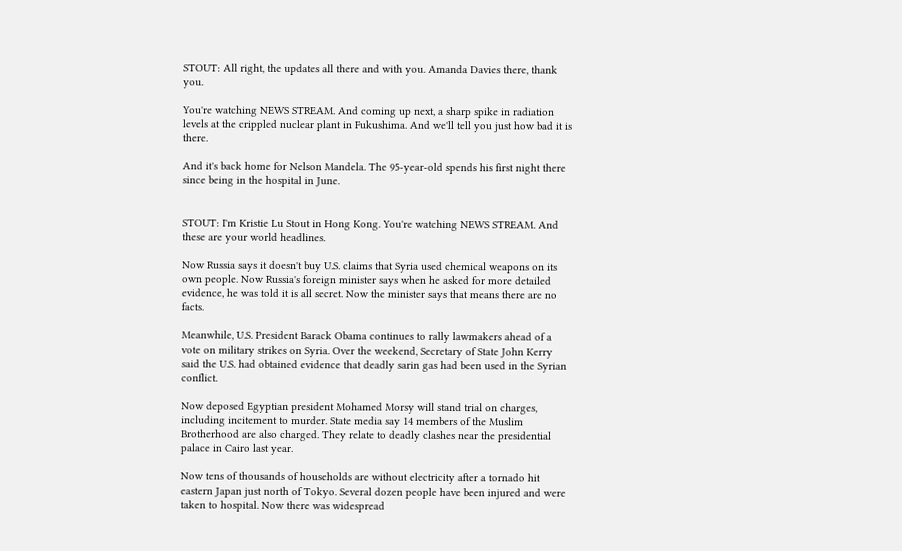STOUT: All right, the updates all there and with you. Amanda Davies there, thank you.

You're watching NEWS STREAM. And coming up next, a sharp spike in radiation levels at the crippled nuclear plant in Fukushima. And we'll tell you just how bad it is there.

And it's back home for Nelson Mandela. The 95-year-old spends his first night there since being in the hospital in June.


STOUT: I'm Kristie Lu Stout in Hong Kong. You're watching NEWS STREAM. And these are your world headlines.

Now Russia says it doesn't buy U.S. claims that Syria used chemical weapons on its own people. Now Russia's foreign minister says when he asked for more detailed evidence, he was told it is all secret. Now the minister says that means there are no facts.

Meanwhile, U.S. President Barack Obama continues to rally lawmakers ahead of a vote on military strikes on Syria. Over the weekend, Secretary of State John Kerry said the U.S. had obtained evidence that deadly sarin gas had been used in the Syrian conflict.

Now deposed Egyptian president Mohamed Morsy will stand trial on charges, including incitement to murder. State media say 14 members of the Muslim Brotherhood are also charged. They relate to deadly clashes near the presidential palace in Cairo last year.

Now tens of thousands of households are without electricity after a tornado hit eastern Japan just north of Tokyo. Several dozen people have been injured and were taken to hospital. Now there was widespread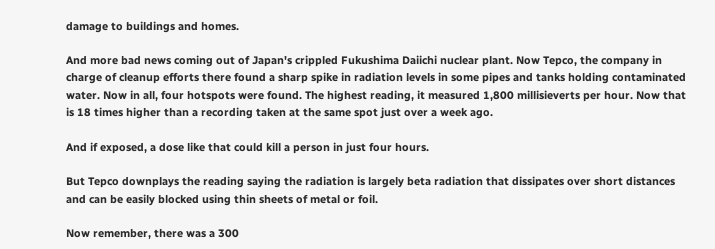damage to buildings and homes.

And more bad news coming out of Japan's crippled Fukushima Daiichi nuclear plant. Now Tepco, the company in charge of cleanup efforts there found a sharp spike in radiation levels in some pipes and tanks holding contaminated water. Now in all, four hotspots were found. The highest reading, it measured 1,800 millisieverts per hour. Now that is 18 times higher than a recording taken at the same spot just over a week ago.

And if exposed, a dose like that could kill a person in just four hours.

But Tepco downplays the reading saying the radiation is largely beta radiation that dissipates over short distances and can be easily blocked using thin sheets of metal or foil.

Now remember, there was a 300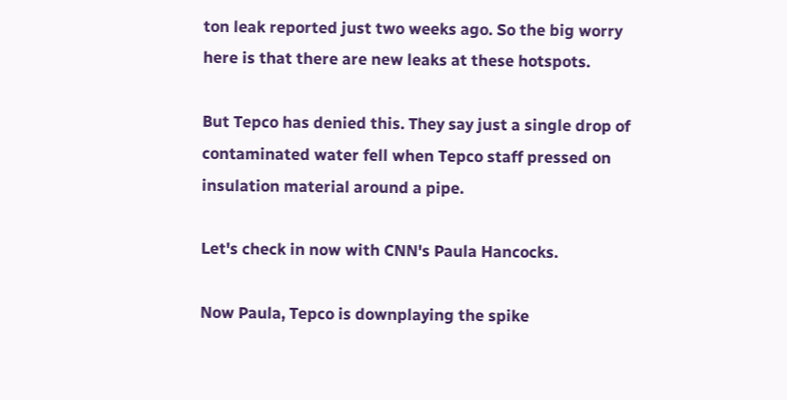ton leak reported just two weeks ago. So the big worry here is that there are new leaks at these hotspots.

But Tepco has denied this. They say just a single drop of contaminated water fell when Tepco staff pressed on insulation material around a pipe.

Let's check in now with CNN's Paula Hancocks.

Now Paula, Tepco is downplaying the spike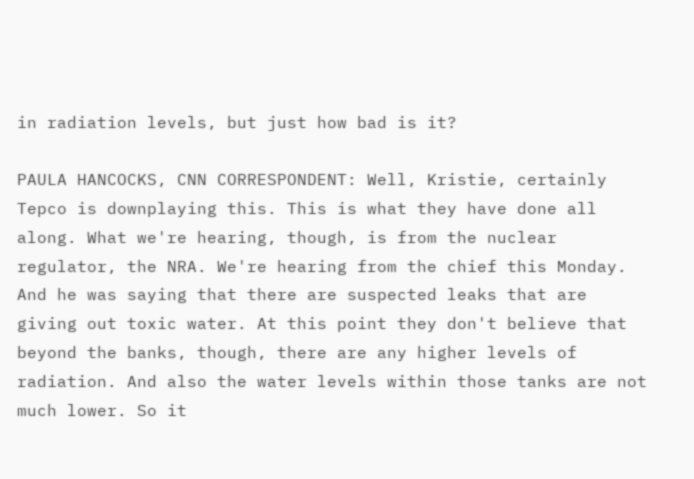in radiation levels, but just how bad is it?

PAULA HANCOCKS, CNN CORRESPONDENT: Well, Kristie, certainly Tepco is downplaying this. This is what they have done all along. What we're hearing, though, is from the nuclear regulator, the NRA. We're hearing from the chief this Monday. And he was saying that there are suspected leaks that are giving out toxic water. At this point they don't believe that beyond the banks, though, there are any higher levels of radiation. And also the water levels within those tanks are not much lower. So it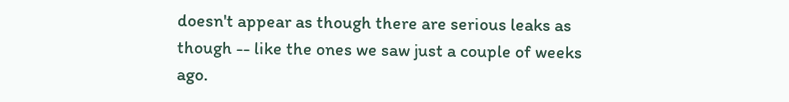doesn't appear as though there are serious leaks as though -- like the ones we saw just a couple of weeks ago.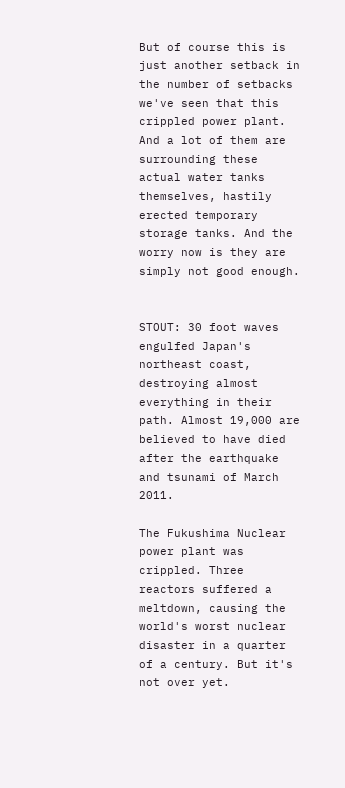But of course this is just another setback in the number of setbacks we've seen that this crippled power plant. And a lot of them are surrounding these actual water tanks themselves, hastily erected temporary storage tanks. And the worry now is they are simply not good enough.


STOUT: 30 foot waves engulfed Japan's northeast coast, destroying almost everything in their path. Almost 19,000 are believed to have died after the earthquake and tsunami of March 2011.

The Fukushima Nuclear power plant was crippled. Three reactors suffered a meltdown, causing the world's worst nuclear disaster in a quarter of a century. But it's not over yet.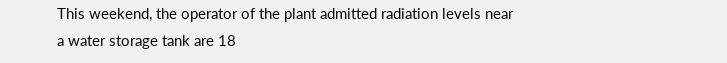This weekend, the operator of the plant admitted radiation levels near a water storage tank are 18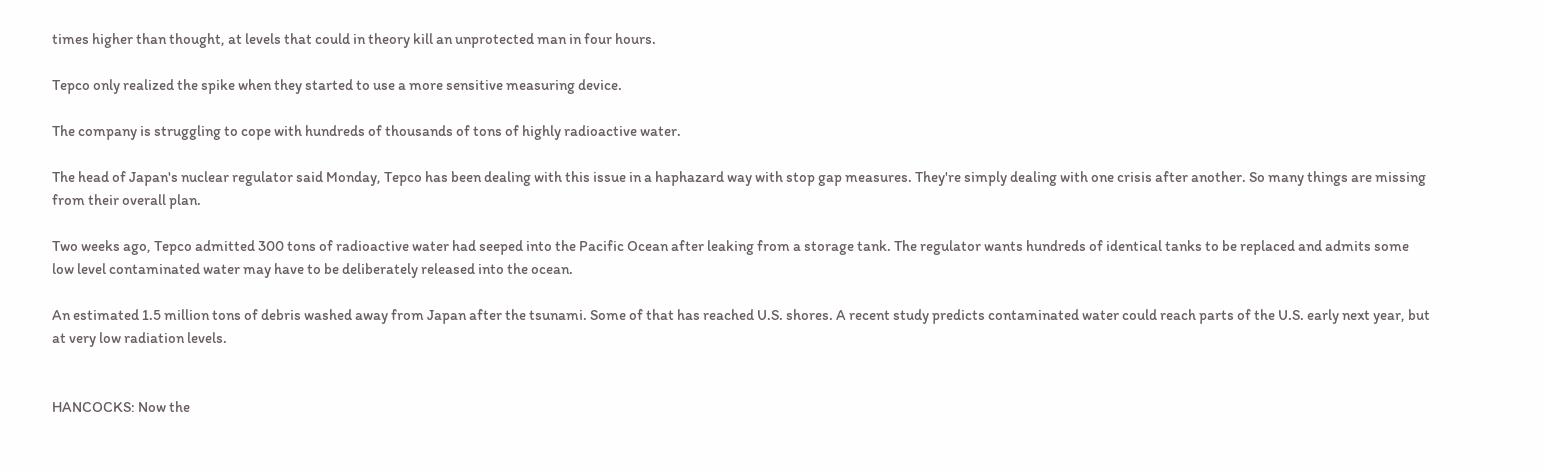times higher than thought, at levels that could in theory kill an unprotected man in four hours.

Tepco only realized the spike when they started to use a more sensitive measuring device.

The company is struggling to cope with hundreds of thousands of tons of highly radioactive water.

The head of Japan's nuclear regulator said Monday, Tepco has been dealing with this issue in a haphazard way with stop gap measures. They're simply dealing with one crisis after another. So many things are missing from their overall plan.

Two weeks ago, Tepco admitted 300 tons of radioactive water had seeped into the Pacific Ocean after leaking from a storage tank. The regulator wants hundreds of identical tanks to be replaced and admits some low level contaminated water may have to be deliberately released into the ocean.

An estimated 1.5 million tons of debris washed away from Japan after the tsunami. Some of that has reached U.S. shores. A recent study predicts contaminated water could reach parts of the U.S. early next year, but at very low radiation levels.


HANCOCKS: Now the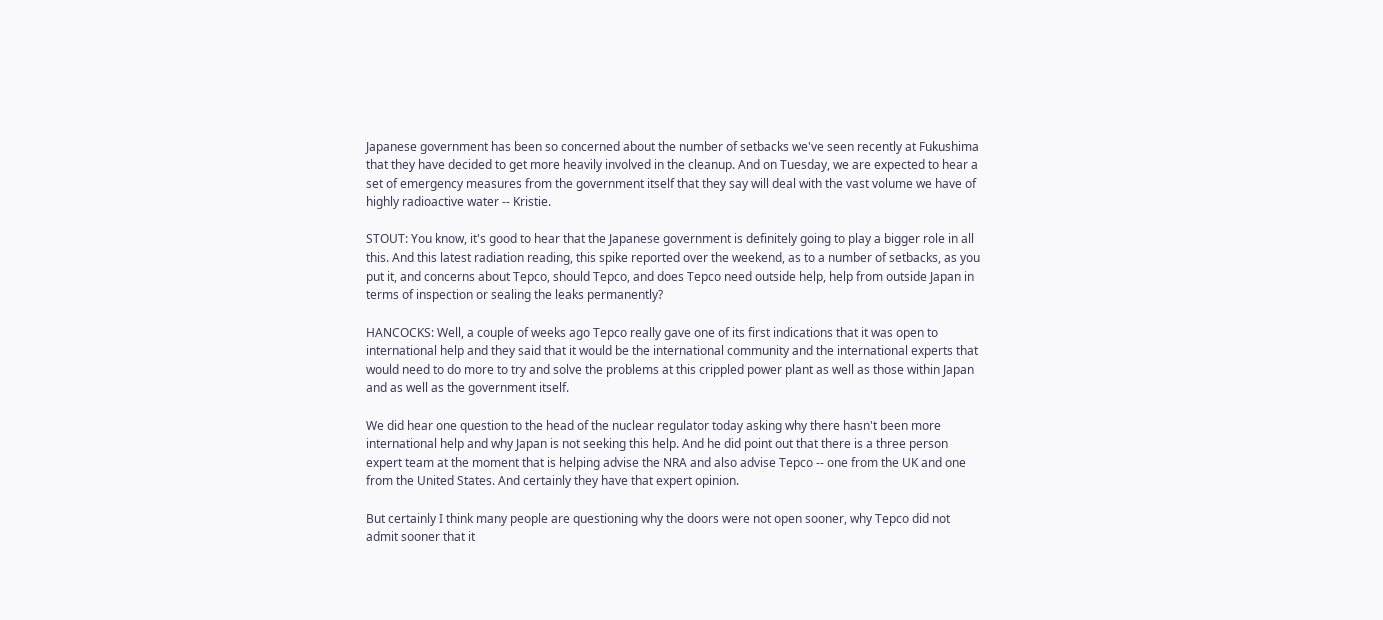Japanese government has been so concerned about the number of setbacks we've seen recently at Fukushima that they have decided to get more heavily involved in the cleanup. And on Tuesday, we are expected to hear a set of emergency measures from the government itself that they say will deal with the vast volume we have of highly radioactive water -- Kristie.

STOUT: You know, it's good to hear that the Japanese government is definitely going to play a bigger role in all this. And this latest radiation reading, this spike reported over the weekend, as to a number of setbacks, as you put it, and concerns about Tepco, should Tepco, and does Tepco need outside help, help from outside Japan in terms of inspection or sealing the leaks permanently?

HANCOCKS: Well, a couple of weeks ago Tepco really gave one of its first indications that it was open to international help and they said that it would be the international community and the international experts that would need to do more to try and solve the problems at this crippled power plant as well as those within Japan and as well as the government itself.

We did hear one question to the head of the nuclear regulator today asking why there hasn't been more international help and why Japan is not seeking this help. And he did point out that there is a three person expert team at the moment that is helping advise the NRA and also advise Tepco -- one from the UK and one from the United States. And certainly they have that expert opinion.

But certainly I think many people are questioning why the doors were not open sooner, why Tepco did not admit sooner that it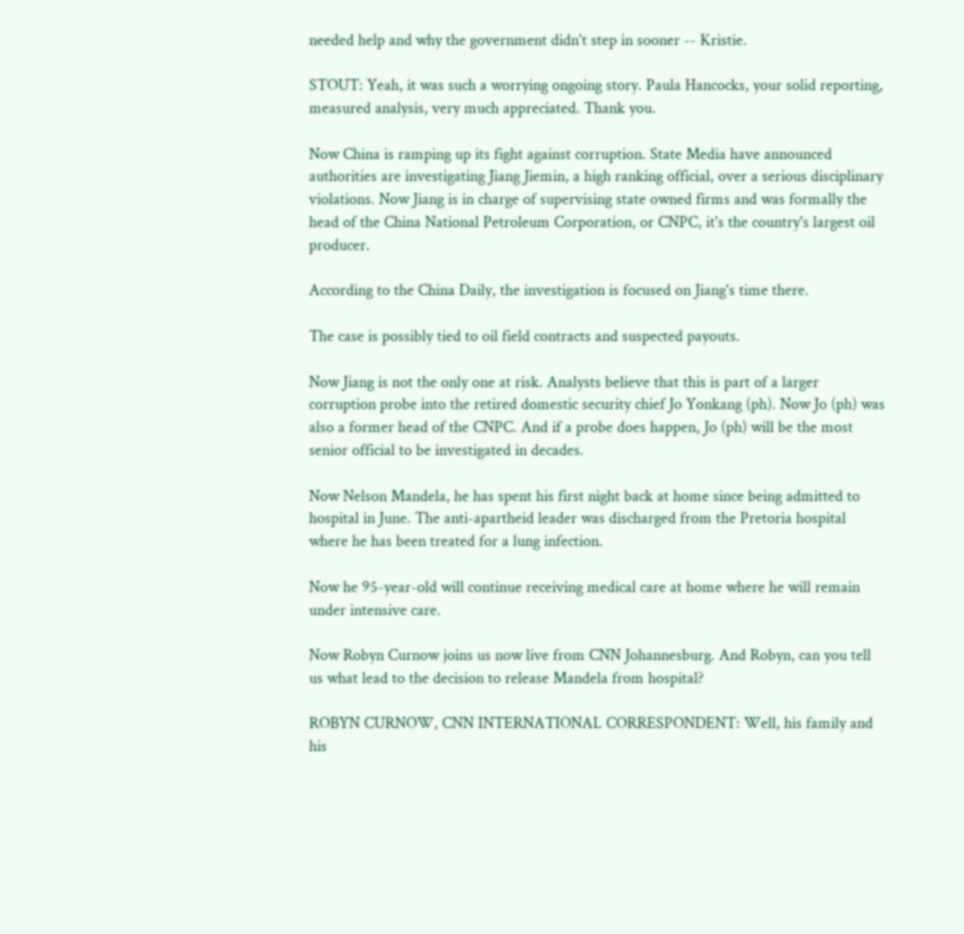needed help and why the government didn't step in sooner -- Kristie.

STOUT: Yeah, it was such a worrying ongoing story. Paula Hancocks, your solid reporting, measured analysis, very much appreciated. Thank you.

Now China is ramping up its fight against corruption. State Media have announced authorities are investigating Jiang Jiemin, a high ranking official, over a serious disciplinary violations. Now Jiang is in charge of supervising state owned firms and was formally the head of the China National Petroleum Corporation, or CNPC, it's the country's largest oil producer.

According to the China Daily, the investigation is focused on Jiang's time there.

The case is possibly tied to oil field contracts and suspected payouts.

Now Jiang is not the only one at risk. Analysts believe that this is part of a larger corruption probe into the retired domestic security chief Jo Yonkang (ph). Now Jo (ph) was also a former head of the CNPC. And if a probe does happen, Jo (ph) will be the most senior official to be investigated in decades.

Now Nelson Mandela, he has spent his first night back at home since being admitted to hospital in June. The anti-apartheid leader was discharged from the Pretoria hospital where he has been treated for a lung infection.

Now he 95-year-old will continue receiving medical care at home where he will remain under intensive care.

Now Robyn Curnow joins us now live from CNN Johannesburg. And Robyn, can you tell us what lead to the decision to release Mandela from hospital?

ROBYN CURNOW, CNN INTERNATIONAL CORRESPONDENT: Well, his family and his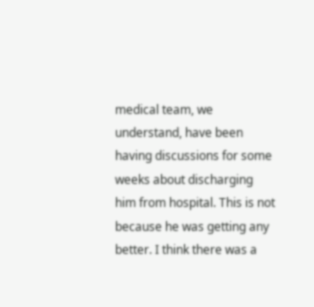medical team, we understand, have been having discussions for some weeks about discharging him from hospital. This is not because he was getting any better. I think there was a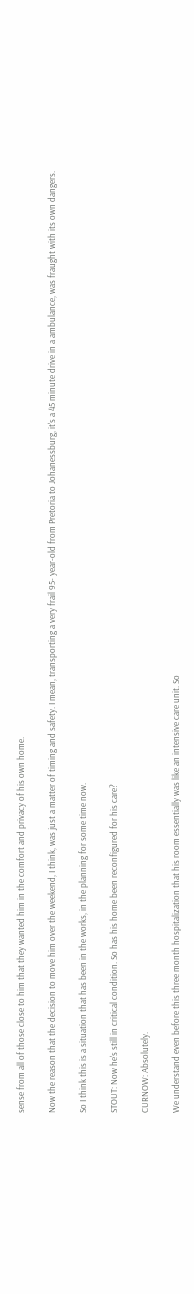sense from all of those close to him that they wanted him in the comfort and privacy of his own home.

Now the reason that the decision to move him over the weekend, I think, was just a matter of timing and safety. I mean, transporting a very frail 95- year-old from Pretoria to Johanessburg, it's a 45 minute drive in a ambulance, was fraught with its own dangers.

So I think this is a situation that has been in the works, in the planning for some time now.

STOUT: Now he's still in critical condition. So has his home been reconfigured for his care?

CURNOW: Absolutely.

We understand even before this three month hospitalization that his room essentially was like an intensive care unit. So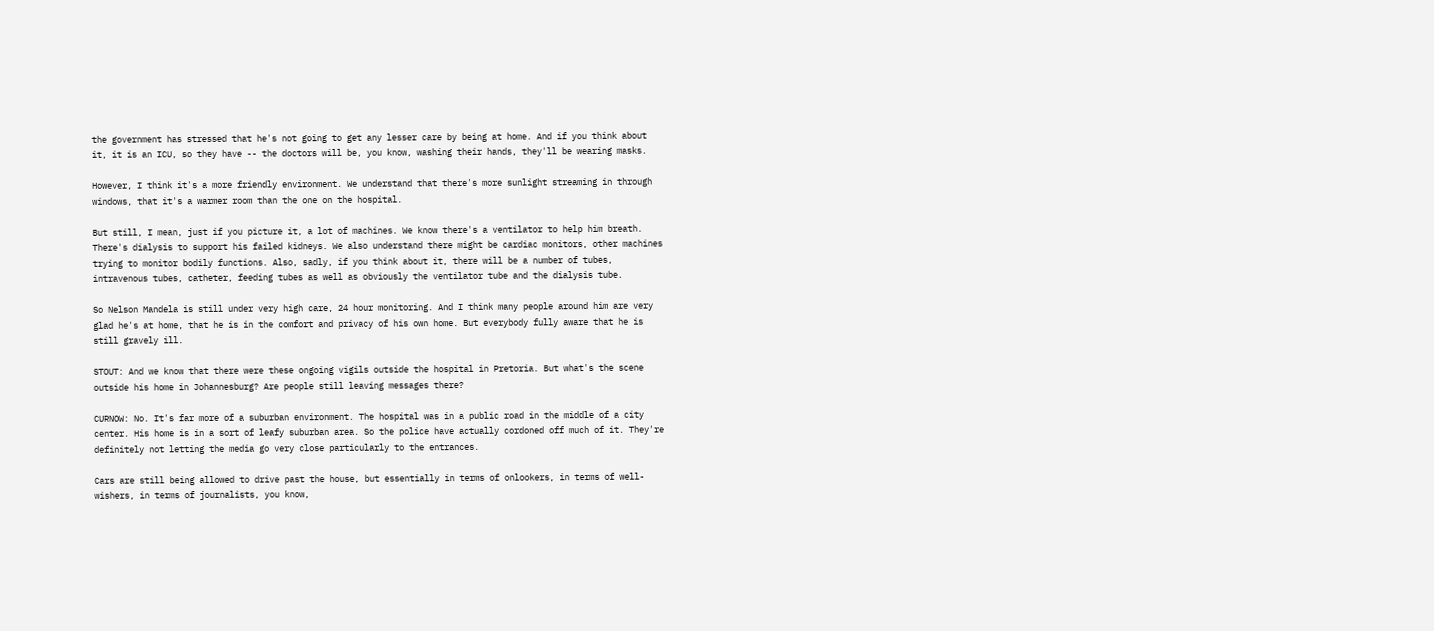the government has stressed that he's not going to get any lesser care by being at home. And if you think about it, it is an ICU, so they have -- the doctors will be, you know, washing their hands, they'll be wearing masks.

However, I think it's a more friendly environment. We understand that there's more sunlight streaming in through windows, that it's a warmer room than the one on the hospital.

But still, I mean, just if you picture it, a lot of machines. We know there's a ventilator to help him breath. There's dialysis to support his failed kidneys. We also understand there might be cardiac monitors, other machines trying to monitor bodily functions. Also, sadly, if you think about it, there will be a number of tubes, intravenous tubes, catheter, feeding tubes as well as obviously the ventilator tube and the dialysis tube.

So Nelson Mandela is still under very high care, 24 hour monitoring. And I think many people around him are very glad he's at home, that he is in the comfort and privacy of his own home. But everybody fully aware that he is still gravely ill.

STOUT: And we know that there were these ongoing vigils outside the hospital in Pretoria. But what's the scene outside his home in Johannesburg? Are people still leaving messages there?

CURNOW: No. It's far more of a suburban environment. The hospital was in a public road in the middle of a city center. His home is in a sort of leafy suburban area. So the police have actually cordoned off much of it. They're definitely not letting the media go very close particularly to the entrances.

Cars are still being allowed to drive past the house, but essentially in terms of onlookers, in terms of well-wishers, in terms of journalists, you know,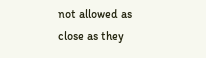not allowed as close as they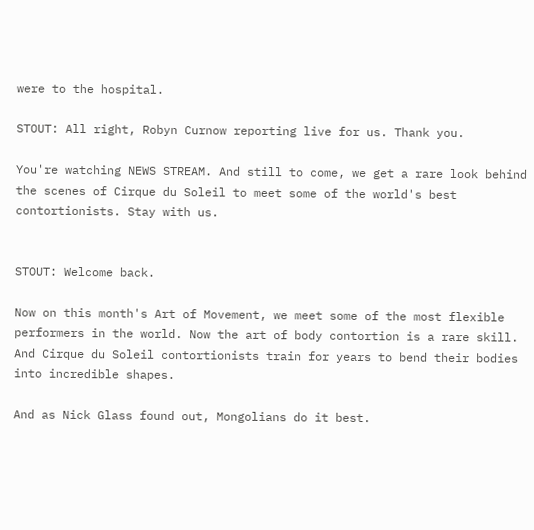were to the hospital.

STOUT: All right, Robyn Curnow reporting live for us. Thank you.

You're watching NEWS STREAM. And still to come, we get a rare look behind the scenes of Cirque du Soleil to meet some of the world's best contortionists. Stay with us.


STOUT: Welcome back.

Now on this month's Art of Movement, we meet some of the most flexible performers in the world. Now the art of body contortion is a rare skill. And Cirque du Soleil contortionists train for years to bend their bodies into incredible shapes.

And as Nick Glass found out, Mongolians do it best.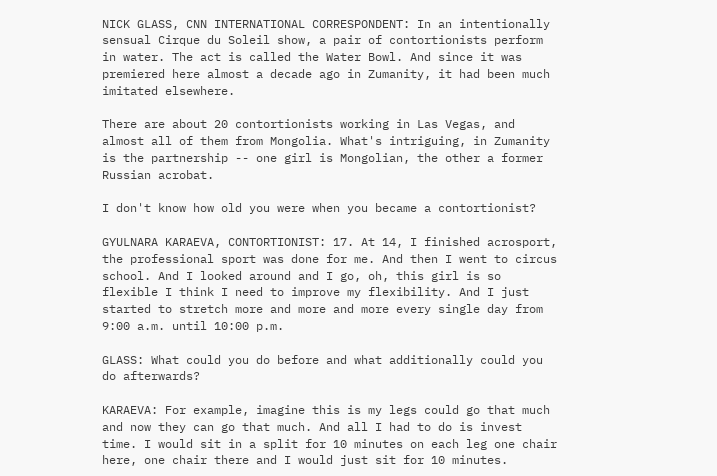NICK GLASS, CNN INTERNATIONAL CORRESPONDENT: In an intentionally sensual Cirque du Soleil show, a pair of contortionists perform in water. The act is called the Water Bowl. And since it was premiered here almost a decade ago in Zumanity, it had been much imitated elsewhere.

There are about 20 contortionists working in Las Vegas, and almost all of them from Mongolia. What's intriguing, in Zumanity is the partnership -- one girl is Mongolian, the other a former Russian acrobat.

I don't know how old you were when you became a contortionist?

GYULNARA KARAEVA, CONTORTIONIST: 17. At 14, I finished acrosport, the professional sport was done for me. And then I went to circus school. And I looked around and I go, oh, this girl is so flexible I think I need to improve my flexibility. And I just started to stretch more and more and more every single day from 9:00 a.m. until 10:00 p.m.

GLASS: What could you do before and what additionally could you do afterwards?

KARAEVA: For example, imagine this is my legs could go that much and now they can go that much. And all I had to do is invest time. I would sit in a split for 10 minutes on each leg one chair here, one chair there and I would just sit for 10 minutes.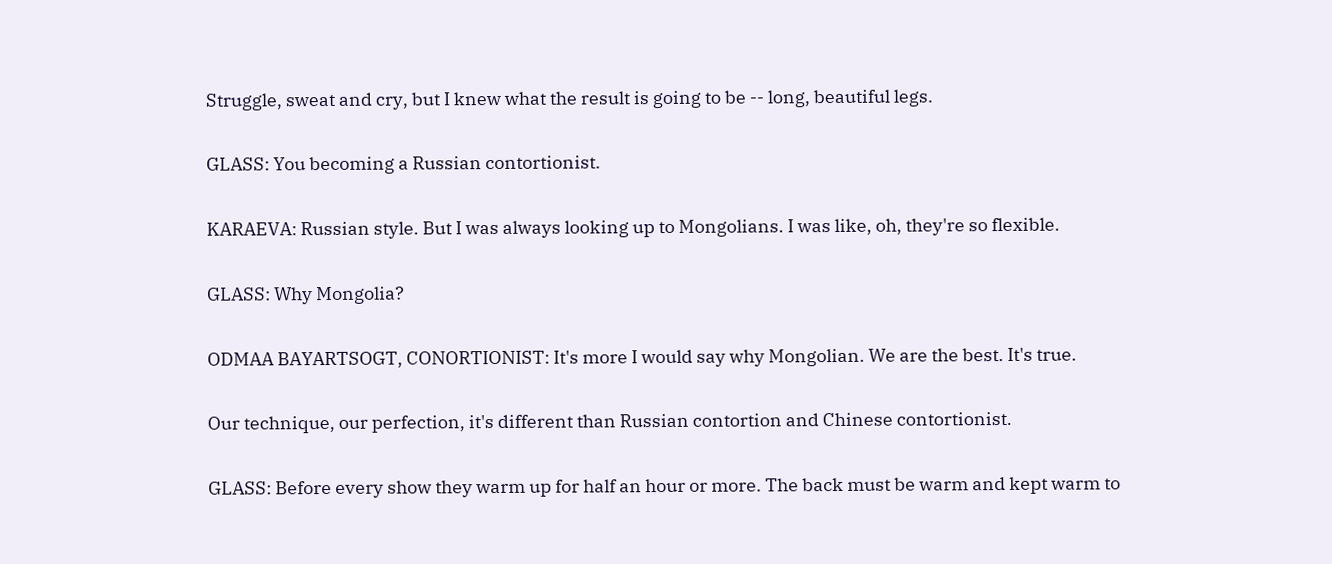Struggle, sweat and cry, but I knew what the result is going to be -- long, beautiful legs.

GLASS: You becoming a Russian contortionist.

KARAEVA: Russian style. But I was always looking up to Mongolians. I was like, oh, they're so flexible.

GLASS: Why Mongolia?

ODMAA BAYARTSOGT, CONORTIONIST: It's more I would say why Mongolian. We are the best. It's true.

Our technique, our perfection, it's different than Russian contortion and Chinese contortionist.

GLASS: Before every show they warm up for half an hour or more. The back must be warm and kept warm to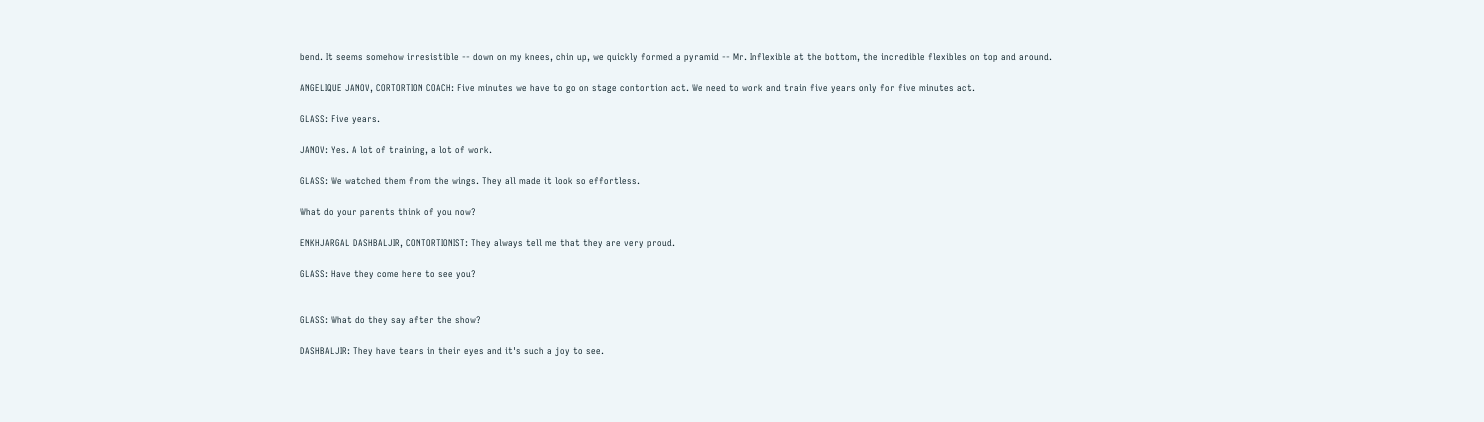bend. It seems somehow irresistible -- down on my knees, chin up, we quickly formed a pyramid -- Mr. Inflexible at the bottom, the incredible flexibles on top and around.

ANGELIQUE JANOV, CORTORTION COACH: Five minutes we have to go on stage contortion act. We need to work and train five years only for five minutes act.

GLASS: Five years.

JANOV: Yes. A lot of training, a lot of work.

GLASS: We watched them from the wings. They all made it look so effortless.

What do your parents think of you now?

ENKHJARGAL DASHBALJIR, CONTORTIONIST: They always tell me that they are very proud.

GLASS: Have they come here to see you?


GLASS: What do they say after the show?

DASHBALJIR: They have tears in their eyes and it's such a joy to see.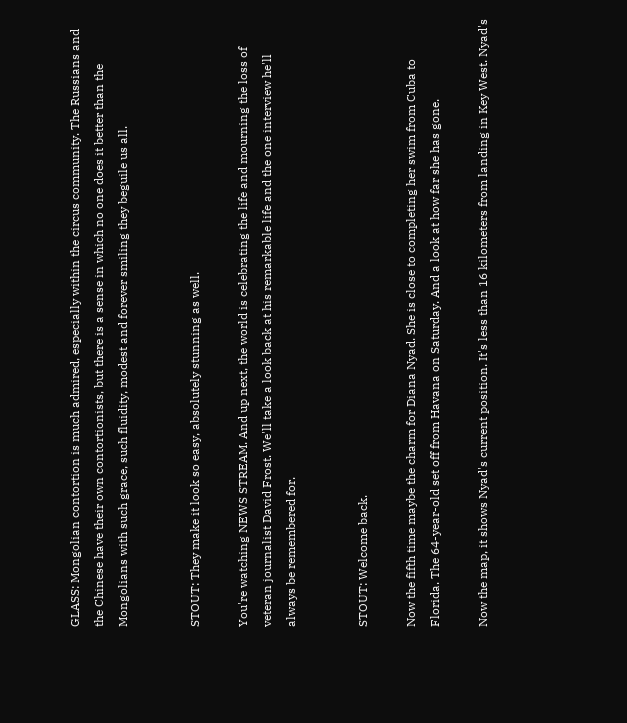GLASS: Mongolian contortion is much admired, especially within the circus community. The Russians and the Chinese have their own contortionists, but there is a sense in which no one does it better than the Mongolians with such grace, such fluidity, modest and forever smiling they beguile us all.


STOUT: They make it look so easy, absolutely stunning as well.

You're watching NEWS STREAM. And up next, the world is celebrating the life and mourning the loss of veteran journalist David Frost. We'll take a look back at his remarkable life and the one interview he'll always be remembered for.


STOUT: Welcome back.

Now the fifth time maybe the charm for Diana Nyad. She is close to completing her swim from Cuba to Florida. The 64-year-old set off from Havana on Saturday. And a look at how far she has gone.

Now the map, it shows Nyad's current position. It's less than 16 kilometers from landing in Key West. Nyad's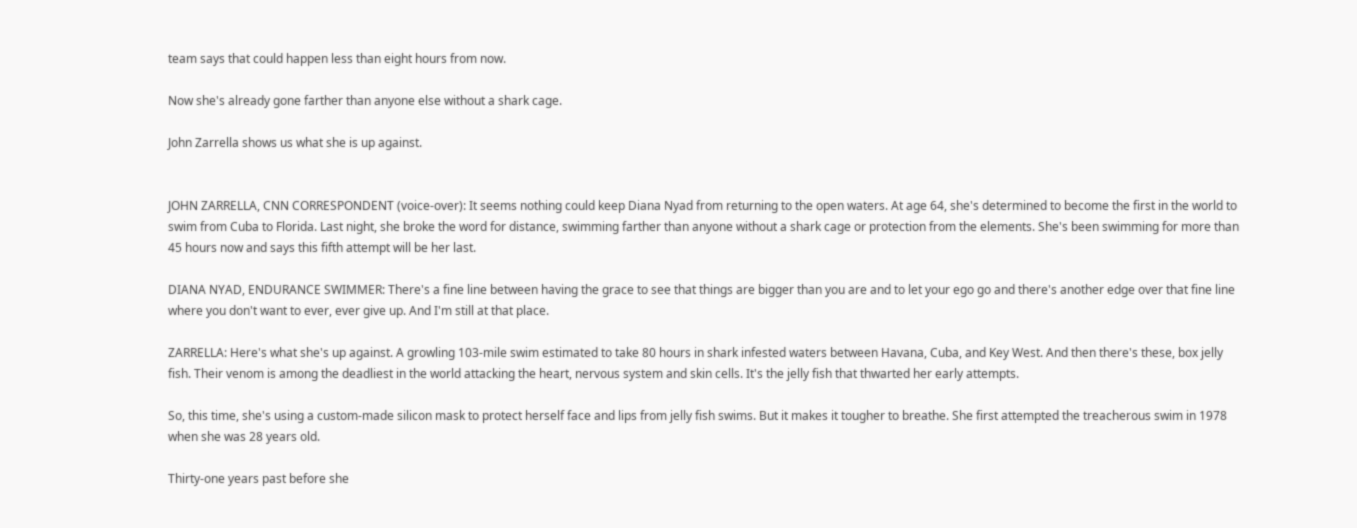team says that could happen less than eight hours from now.

Now she's already gone farther than anyone else without a shark cage.

John Zarrella shows us what she is up against.


JOHN ZARRELLA, CNN CORRESPONDENT (voice-over): It seems nothing could keep Diana Nyad from returning to the open waters. At age 64, she's determined to become the first in the world to swim from Cuba to Florida. Last night, she broke the word for distance, swimming farther than anyone without a shark cage or protection from the elements. She's been swimming for more than 45 hours now and says this fifth attempt will be her last.

DIANA NYAD, ENDURANCE SWIMMER: There's a fine line between having the grace to see that things are bigger than you are and to let your ego go and there's another edge over that fine line where you don't want to ever, ever give up. And I'm still at that place.

ZARRELLA: Here's what she's up against. A growling 103-mile swim estimated to take 80 hours in shark infested waters between Havana, Cuba, and Key West. And then there's these, box jelly fish. Their venom is among the deadliest in the world attacking the heart, nervous system and skin cells. It's the jelly fish that thwarted her early attempts.

So, this time, she's using a custom-made silicon mask to protect herself face and lips from jelly fish swims. But it makes it tougher to breathe. She first attempted the treacherous swim in 1978 when she was 28 years old.

Thirty-one years past before she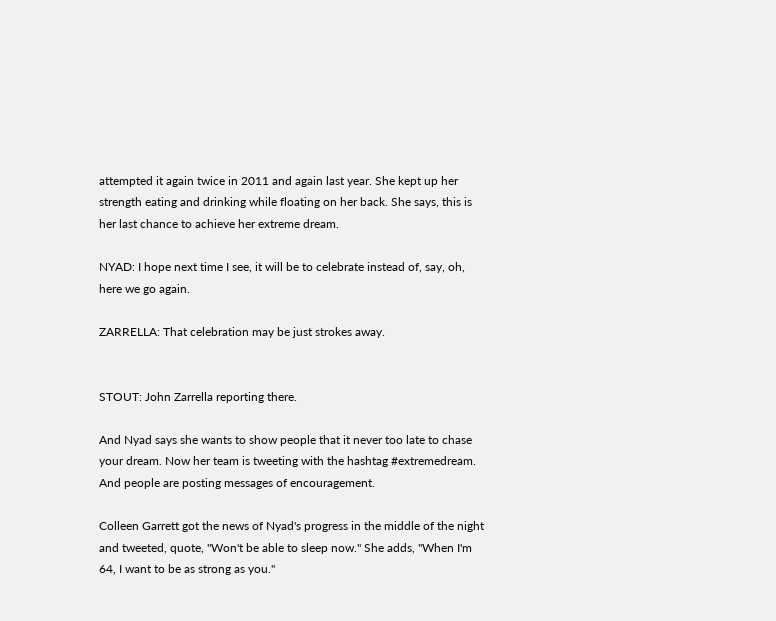attempted it again twice in 2011 and again last year. She kept up her strength eating and drinking while floating on her back. She says, this is her last chance to achieve her extreme dream.

NYAD: I hope next time I see, it will be to celebrate instead of, say, oh, here we go again.

ZARRELLA: That celebration may be just strokes away.


STOUT: John Zarrella reporting there.

And Nyad says she wants to show people that it never too late to chase your dream. Now her team is tweeting with the hashtag #extremedream. And people are posting messages of encouragement.

Colleen Garrett got the news of Nyad's progress in the middle of the night and tweeted, quote, "Won't be able to sleep now." She adds, "When I'm 64, I want to be as strong as you."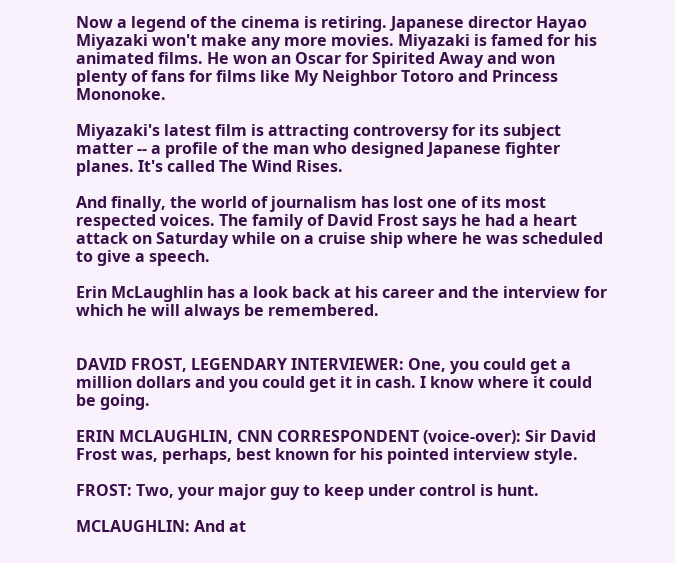Now a legend of the cinema is retiring. Japanese director Hayao Miyazaki won't make any more movies. Miyazaki is famed for his animated films. He won an Oscar for Spirited Away and won plenty of fans for films like My Neighbor Totoro and Princess Mononoke.

Miyazaki's latest film is attracting controversy for its subject matter -- a profile of the man who designed Japanese fighter planes. It's called The Wind Rises.

And finally, the world of journalism has lost one of its most respected voices. The family of David Frost says he had a heart attack on Saturday while on a cruise ship where he was scheduled to give a speech.

Erin McLaughlin has a look back at his career and the interview for which he will always be remembered.


DAVID FROST, LEGENDARY INTERVIEWER: One, you could get a million dollars and you could get it in cash. I know where it could be going.

ERIN MCLAUGHLIN, CNN CORRESPONDENT (voice-over): Sir David Frost was, perhaps, best known for his pointed interview style.

FROST: Two, your major guy to keep under control is hunt.

MCLAUGHLIN: And at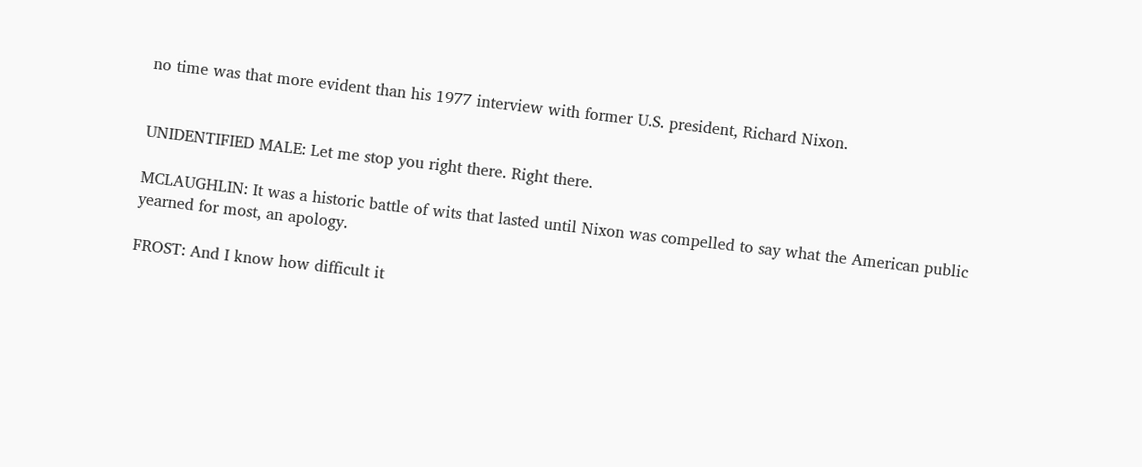no time was that more evident than his 1977 interview with former U.S. president, Richard Nixon.


UNIDENTIFIED MALE: Let me stop you right there. Right there.

MCLAUGHLIN: It was a historic battle of wits that lasted until Nixon was compelled to say what the American public yearned for most, an apology.

FROST: And I know how difficult it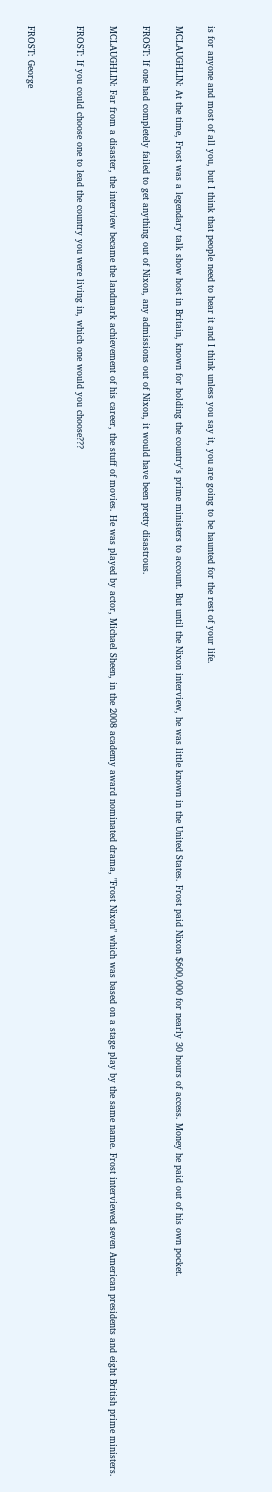is for anyone and most of all you, but I think that people need to hear it and I think unless you say it, you are going to be haunted for the rest of your life.

MCLAUGHLIN: At the time, Frost was a legendary talk show host in Britain, known for holding the country's prime ministers to account. But until the Nixon interview, he was little known in the United States. Frost paid Nixon $600,000 for nearly 30 hours of access. Money he paid out of his own pocket.

FROST: If one had completely failed to get anything out of Nixon, any admissions out of Nixon, it would have been pretty disastrous.

MCLAUGHLIN: Far from a disaster, the interview became the landmark achievement of his career, the stuff of movies. He was played by actor, Michael Sheen, in the 2008 academy award nominated drama, "Frost Nixon" which was based on a stage play by the same name. Frost interviewed seven American presidents and eight British prime ministers.

FROST: If you could choose one to lead the country you were living in, which one would you choose???


FROST: George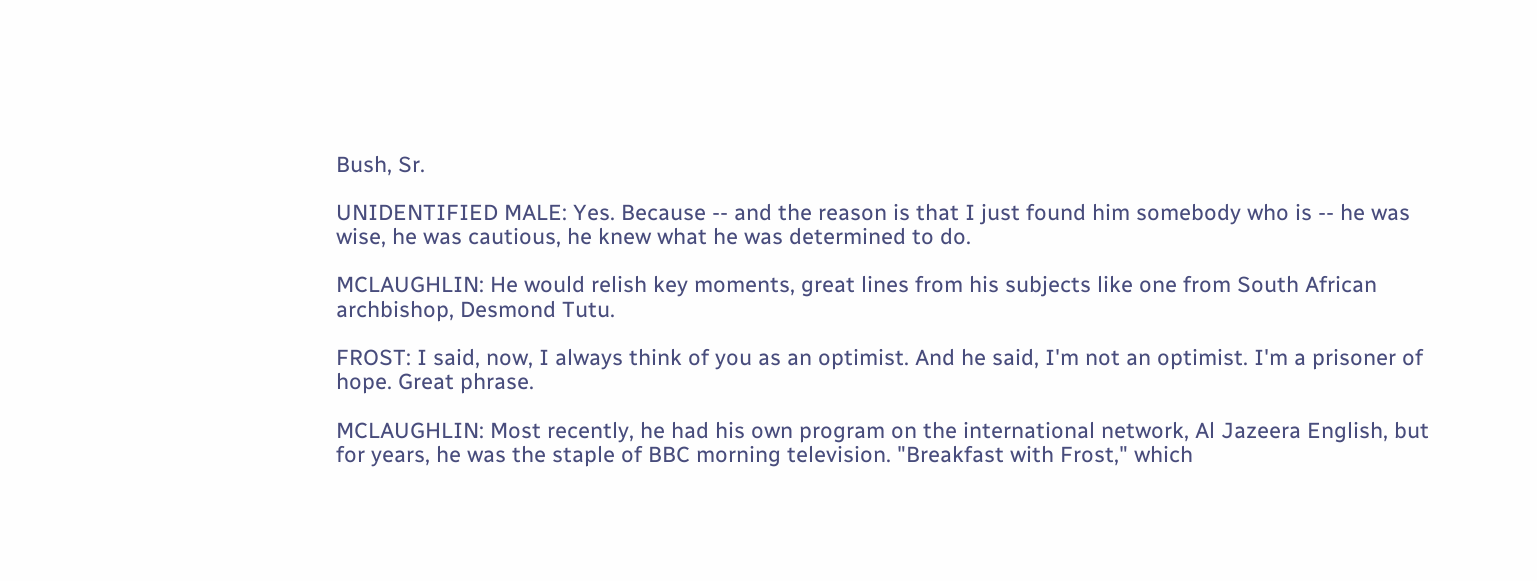Bush, Sr.

UNIDENTIFIED MALE: Yes. Because -- and the reason is that I just found him somebody who is -- he was wise, he was cautious, he knew what he was determined to do.

MCLAUGHLIN: He would relish key moments, great lines from his subjects like one from South African archbishop, Desmond Tutu.

FROST: I said, now, I always think of you as an optimist. And he said, I'm not an optimist. I'm a prisoner of hope. Great phrase.

MCLAUGHLIN: Most recently, he had his own program on the international network, Al Jazeera English, but for years, he was the staple of BBC morning television. "Breakfast with Frost," which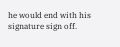he would end with his signature sign off.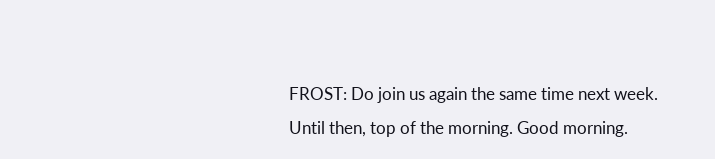FROST: Do join us again the same time next week. Until then, top of the morning. Good morning.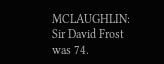MCLAUGHLIN: Sir David Frost was 74.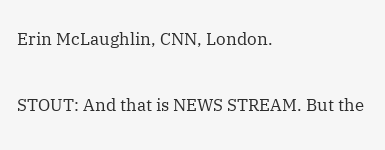Erin McLaughlin, CNN, London.


STOUT: And that is NEWS STREAM. But the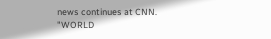news continues at CNN. "WORLD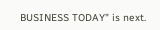BUSINESS TODAY" is next.